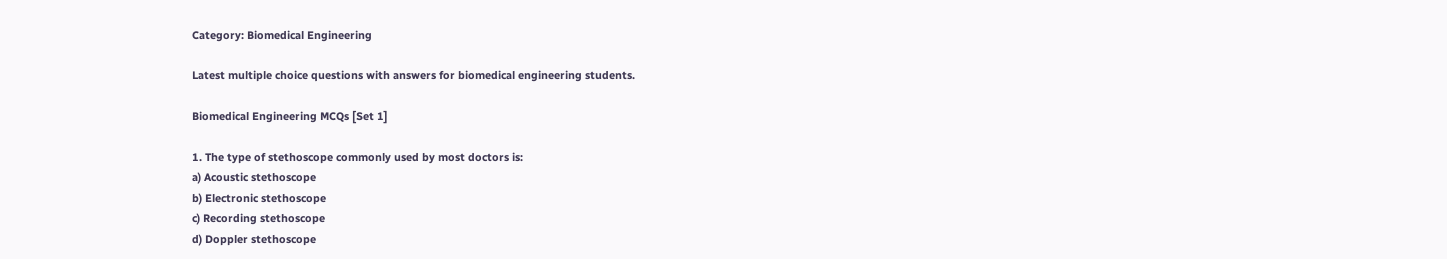Category: Biomedical Engineering

Latest multiple choice questions with answers for biomedical engineering students.

Biomedical Engineering MCQs [Set 1]

1. The type of stethoscope commonly used by most doctors is:
a) Acoustic stethoscope
b) Electronic stethoscope
c) Recording stethoscope
d) Doppler stethoscope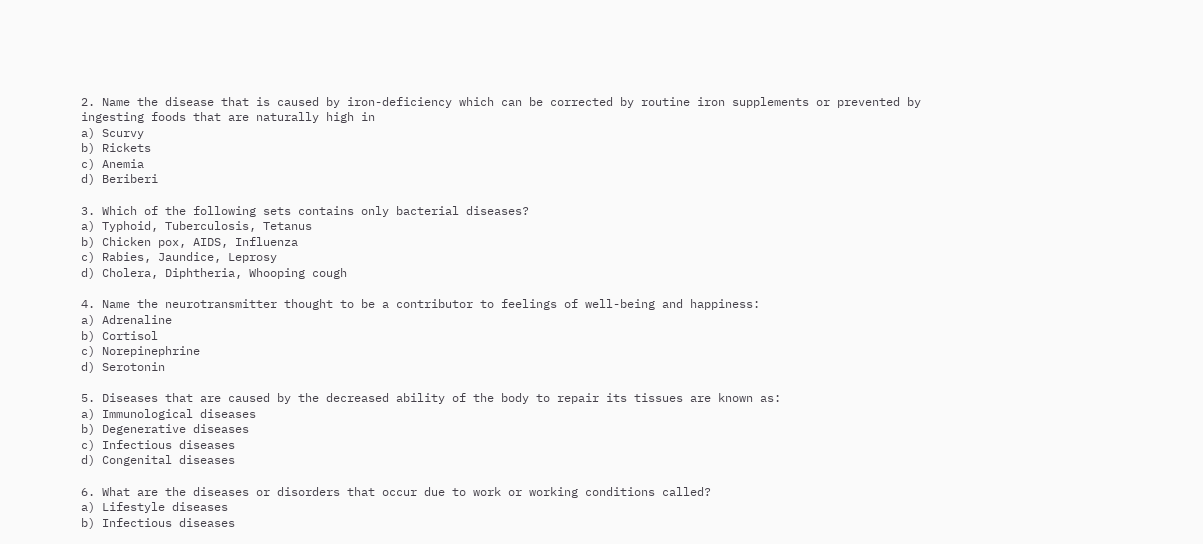2. Name the disease that is caused by iron-deficiency which can be corrected by routine iron supplements or prevented by ingesting foods that are naturally high in
a) Scurvy
b) Rickets
c) Anemia
d) Beriberi

3. Which of the following sets contains only bacterial diseases?
a) Typhoid, Tuberculosis, Tetanus
b) Chicken pox, AIDS, Influenza
c) Rabies, Jaundice, Leprosy
d) Cholera, Diphtheria, Whooping cough

4. Name the neurotransmitter thought to be a contributor to feelings of well-being and happiness:
a) Adrenaline
b) Cortisol
c) Norepinephrine
d) Serotonin

5. Diseases that are caused by the decreased ability of the body to repair its tissues are known as:
a) Immunological diseases
b) Degenerative diseases
c) Infectious diseases
d) Congenital diseases

6. What are the diseases or disorders that occur due to work or working conditions called?
a) Lifestyle diseases
b) Infectious diseases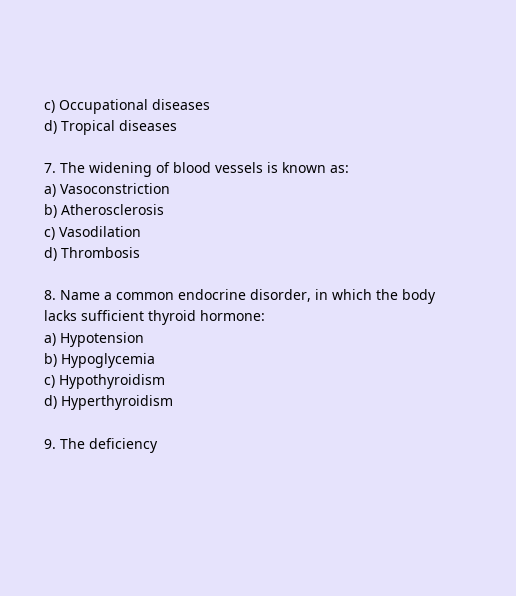c) Occupational diseases
d) Tropical diseases

7. The widening of blood vessels is known as:
a) Vasoconstriction
b) Atherosclerosis
c) Vasodilation
d) Thrombosis

8. Name a common endocrine disorder, in which the body lacks sufficient thyroid hormone:
a) Hypotension
b) Hypoglycemia
c) Hypothyroidism
d) Hyperthyroidism

9. The deficiency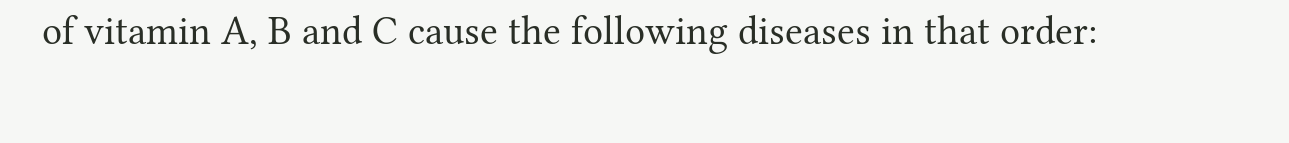of vitamin A, B and C cause the following diseases in that order: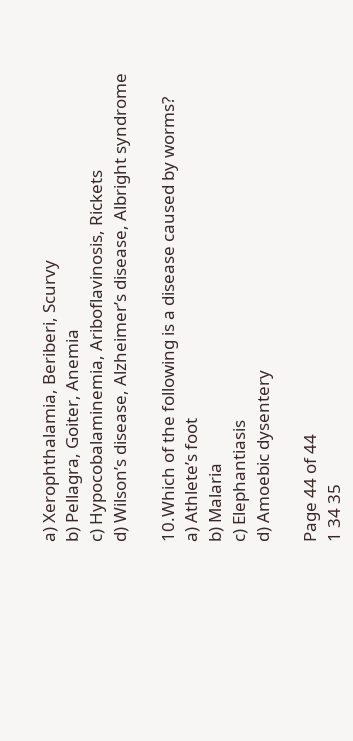a) Xerophthalamia, Beriberi, Scurvy
b) Pellagra, Goiter, Anemia
c) Hypocobalaminemia, Ariboflavinosis, Rickets
d) Wilson’s disease, Alzheimer’s disease, Albright syndrome

10.Which of the following is a disease caused by worms?
a) Athlete’s foot
b) Malaria
c) Elephantiasis
d) Amoebic dysentery

Page 44 of 44
1 34 35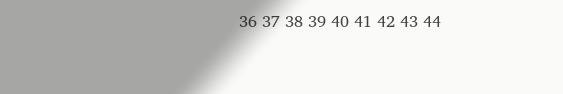36 37 38 39 40 41 42 43 44